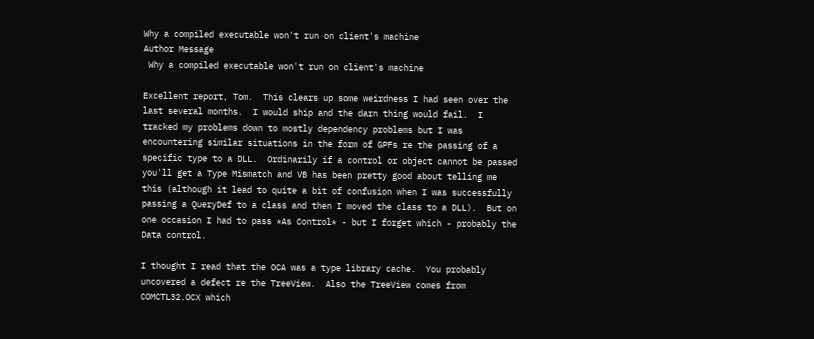Why a compiled executable won't run on client's machine
Author Message
 Why a compiled executable won't run on client's machine

Excellent report, Tom.  This clears up some weirdness I had seen over the
last several months.  I would ship and the darn thing would fail.  I
tracked my problems down to mostly dependency problems but I was
encountering similar situations in the form of GPFs re the passing of a
specific type to a DLL.  Ordinarily if a control or object cannot be passed
you'll get a Type Mismatch and VB has been pretty good about telling me
this (although it lead to quite a bit of confusion when I was successfully
passing a QueryDef to a class and then I moved the class to a DLL).  But on
one occasion I had to pass *As Control* - but I forget which - probably the
Data control.

I thought I read that the OCA was a type library cache.  You probably
uncovered a defect re the TreeView.  Also the TreeView comes from
COMCTL32.OCX which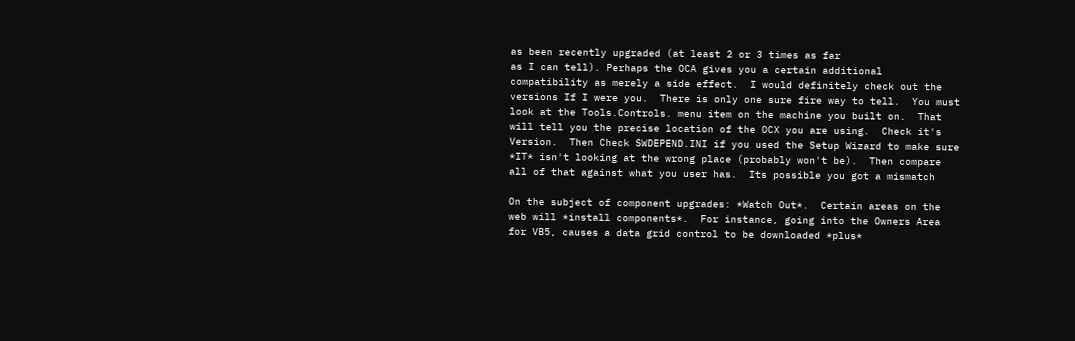as been recently upgraded (at least 2 or 3 times as far
as I can tell). Perhaps the OCA gives you a certain additional
compatibility as merely a side effect.  I would definitely check out the
versions If I were you.  There is only one sure fire way to tell.  You must
look at the Tools.Controls. menu item on the machine you built on.  That
will tell you the precise location of the OCX you are using.  Check it's
Version.  Then Check SWDEPEND.INI if you used the Setup Wizard to make sure
*IT* isn't looking at the wrong place (probably won't be).  Then compare
all of that against what you user has.  Its possible you got a mismatch

On the subject of component upgrades: *Watch Out*.  Certain areas on the
web will *install components*.  For instance, going into the Owners Area
for VB5, causes a data grid control to be downloaded *plus*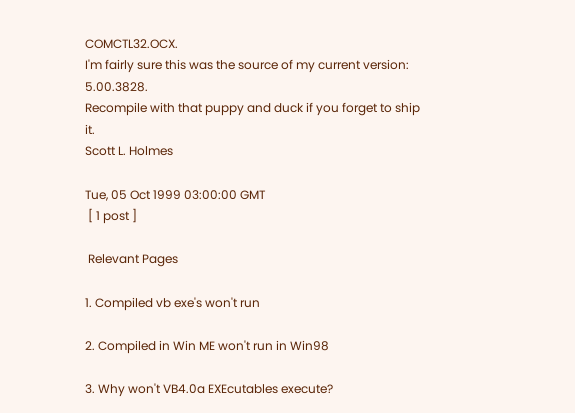COMCTL32.OCX.
I'm fairly sure this was the source of my current version: 5.00.3828.
Recompile with that puppy and duck if you forget to ship it.
Scott L. Holmes

Tue, 05 Oct 1999 03:00:00 GMT
 [ 1 post ]

 Relevant Pages

1. Compiled vb exe's won't run

2. Compiled in Win ME won't run in Win98

3. Why won't VB4.0a EXEcutables execute?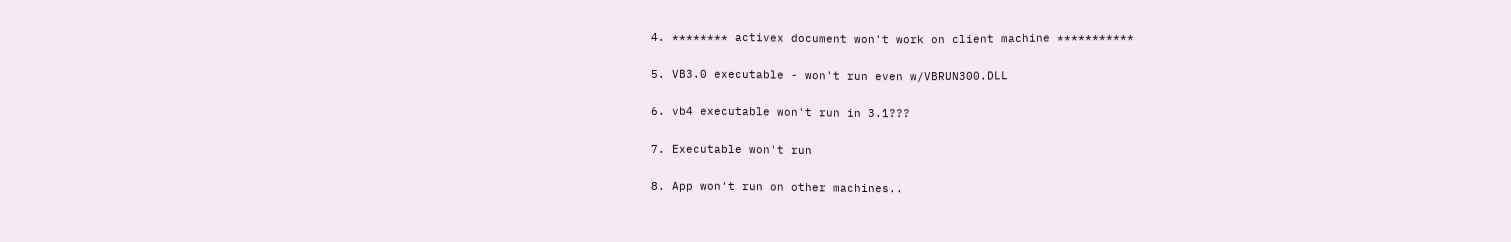4. ******** activex document won't work on client machine ***********

5. VB3.0 executable - won't run even w/VBRUN300.DLL

6. vb4 executable won't run in 3.1???

7. Executable won't run

8. App won't run on other machines..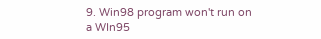9. Win98 program won't run on a WIn95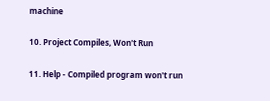machine

10. Project Compiles, Won't Run

11. Help - Compiled program won't run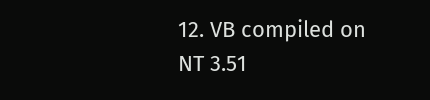12. VB compiled on NT 3.51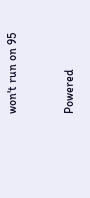won't run on 95


Powered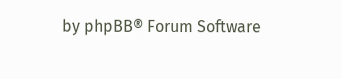by phpBB® Forum Software